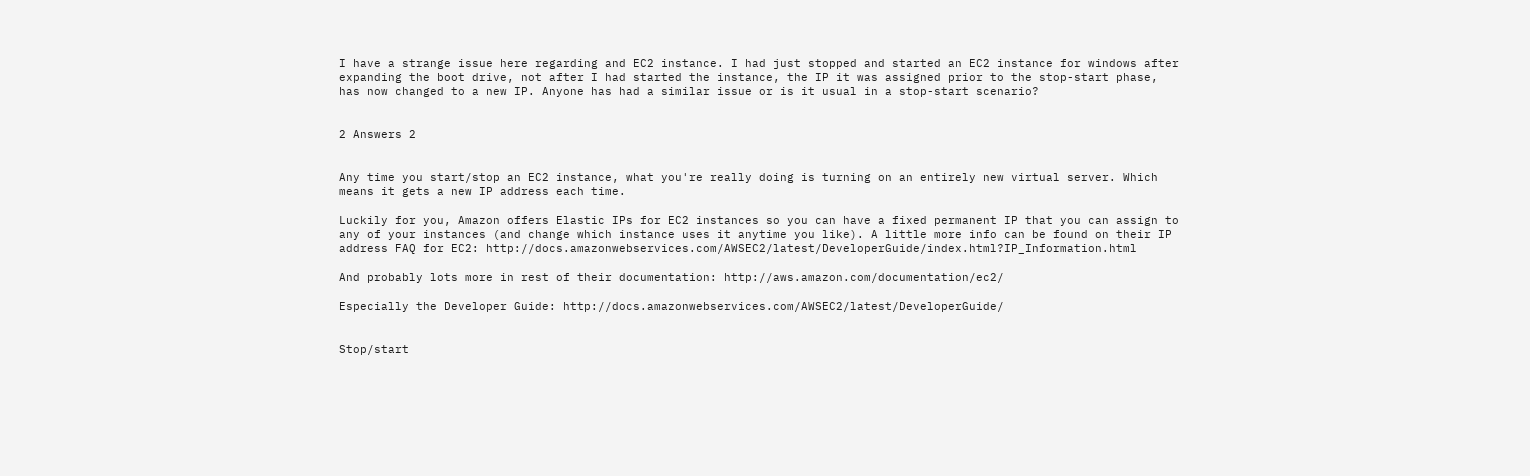I have a strange issue here regarding and EC2 instance. I had just stopped and started an EC2 instance for windows after expanding the boot drive, not after I had started the instance, the IP it was assigned prior to the stop-start phase, has now changed to a new IP. Anyone has had a similar issue or is it usual in a stop-start scenario?


2 Answers 2


Any time you start/stop an EC2 instance, what you're really doing is turning on an entirely new virtual server. Which means it gets a new IP address each time.

Luckily for you, Amazon offers Elastic IPs for EC2 instances so you can have a fixed permanent IP that you can assign to any of your instances (and change which instance uses it anytime you like). A little more info can be found on their IP address FAQ for EC2: http://docs.amazonwebservices.com/AWSEC2/latest/DeveloperGuide/index.html?IP_Information.html

And probably lots more in rest of their documentation: http://aws.amazon.com/documentation/ec2/

Especially the Developer Guide: http://docs.amazonwebservices.com/AWSEC2/latest/DeveloperGuide/


Stop/start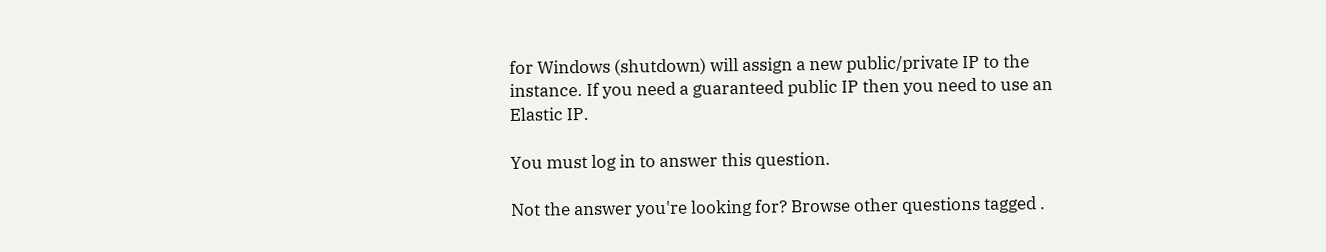for Windows (shutdown) will assign a new public/private IP to the instance. If you need a guaranteed public IP then you need to use an Elastic IP.

You must log in to answer this question.

Not the answer you're looking for? Browse other questions tagged .